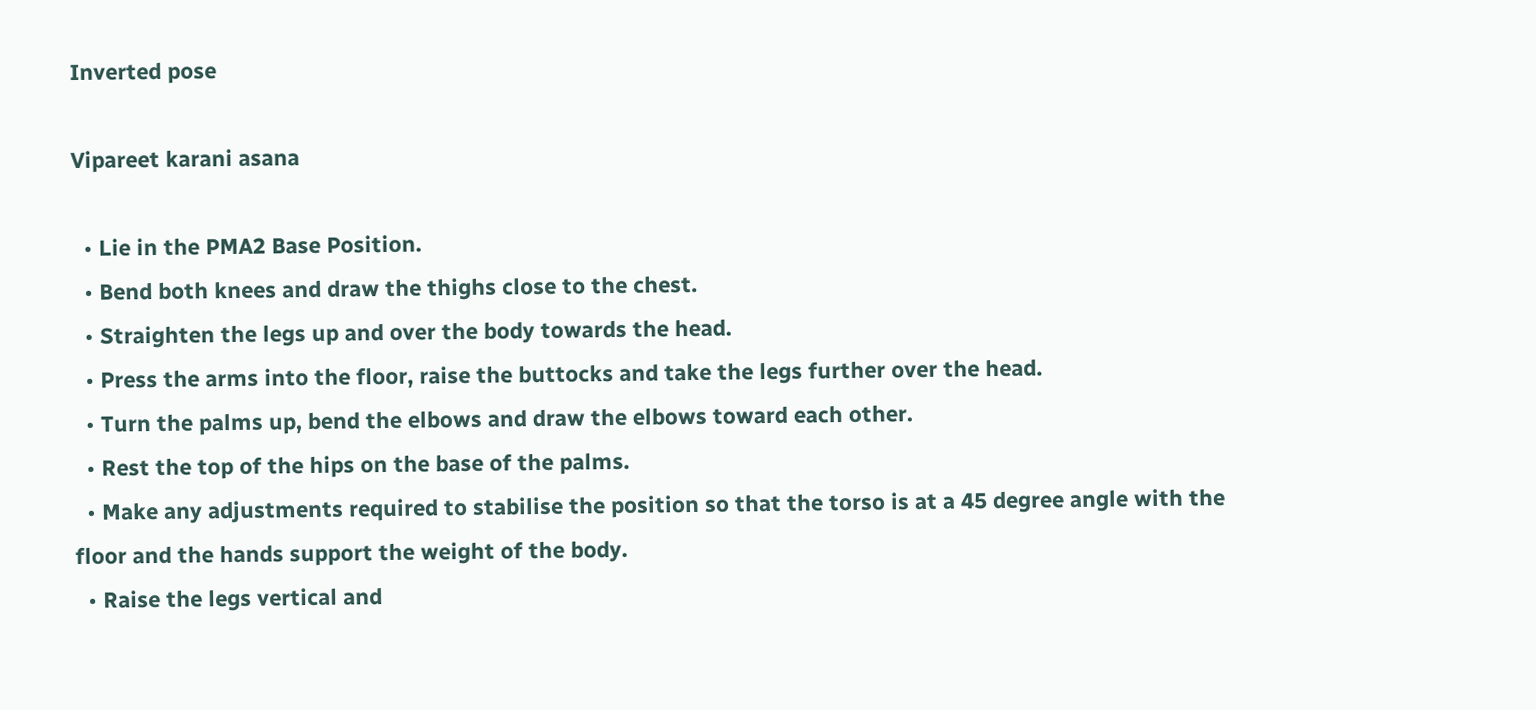Inverted pose

Vipareet karani asana

  • Lie in the PMA2 Base Position.
  • Bend both knees and draw the thighs close to the chest.
  • Straighten the legs up and over the body towards the head.
  • Press the arms into the floor, raise the buttocks and take the legs further over the head.
  • Turn the palms up, bend the elbows and draw the elbows toward each other.
  • Rest the top of the hips on the base of the palms.
  • Make any adjustments required to stabilise the position so that the torso is at a 45 degree angle with the floor and the hands support the weight of the body.
  • Raise the legs vertical and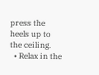press the heels up to the ceiling.
  • Relax in the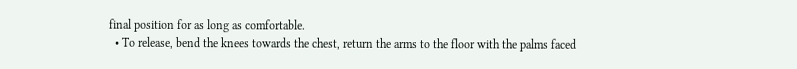final position for as long as comfortable.
  • To release, bend the knees towards the chest, return the arms to the floor with the palms faced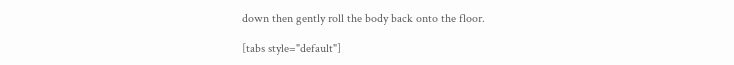down then gently roll the body back onto the floor.

[tabs style="default"]